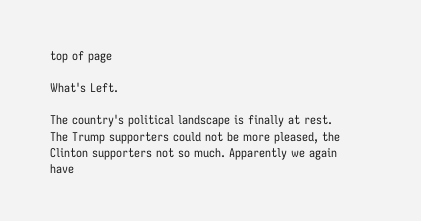top of page

What's Left.

The country's political landscape is finally at rest. The Trump supporters could not be more pleased, the Clinton supporters not so much. Apparently we again have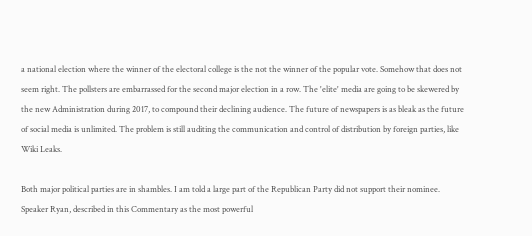a national election where the winner of the electoral college is the not the winner of the popular vote. Somehow that does not seem right. The pollsters are embarrassed for the second major election in a row. The 'elite' media are going to be skewered by the new Administration during 2017, to compound their declining audience. The future of newspapers is as bleak as the future of social media is unlimited. The problem is still auditing the communication and control of distribution by foreign parties, like Wiki Leaks.

Both major political parties are in shambles. I am told a large part of the Republican Party did not support their nominee. Speaker Ryan, described in this Commentary as the most powerful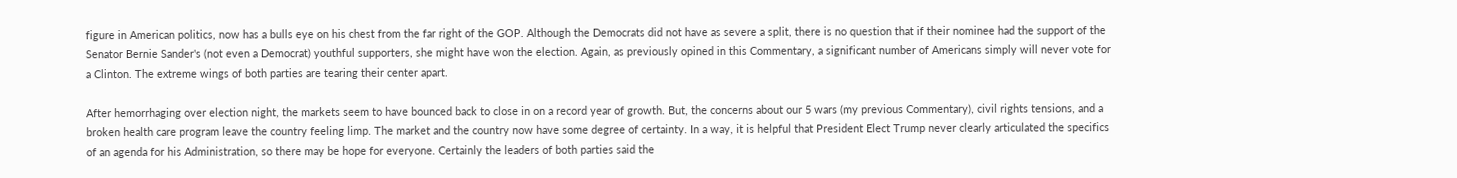figure in American politics, now has a bulls eye on his chest from the far right of the GOP. Although the Democrats did not have as severe a split, there is no question that if their nominee had the support of the Senator Bernie Sander's (not even a Democrat) youthful supporters, she might have won the election. Again, as previously opined in this Commentary, a significant number of Americans simply will never vote for a Clinton. The extreme wings of both parties are tearing their center apart.

After hemorrhaging over election night, the markets seem to have bounced back to close in on a record year of growth. But, the concerns about our 5 wars (my previous Commentary), civil rights tensions, and a broken health care program leave the country feeling limp. The market and the country now have some degree of certainty. In a way, it is helpful that President Elect Trump never clearly articulated the specifics of an agenda for his Administration, so there may be hope for everyone. Certainly the leaders of both parties said the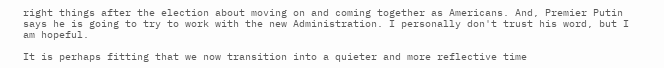right things after the election about moving on and coming together as Americans. And, Premier Putin says he is going to try to work with the new Administration. I personally don't trust his word, but I am hopeful.

It is perhaps fitting that we now transition into a quieter and more reflective time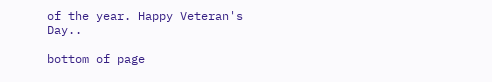of the year. Happy Veteran's Day..

bottom of page